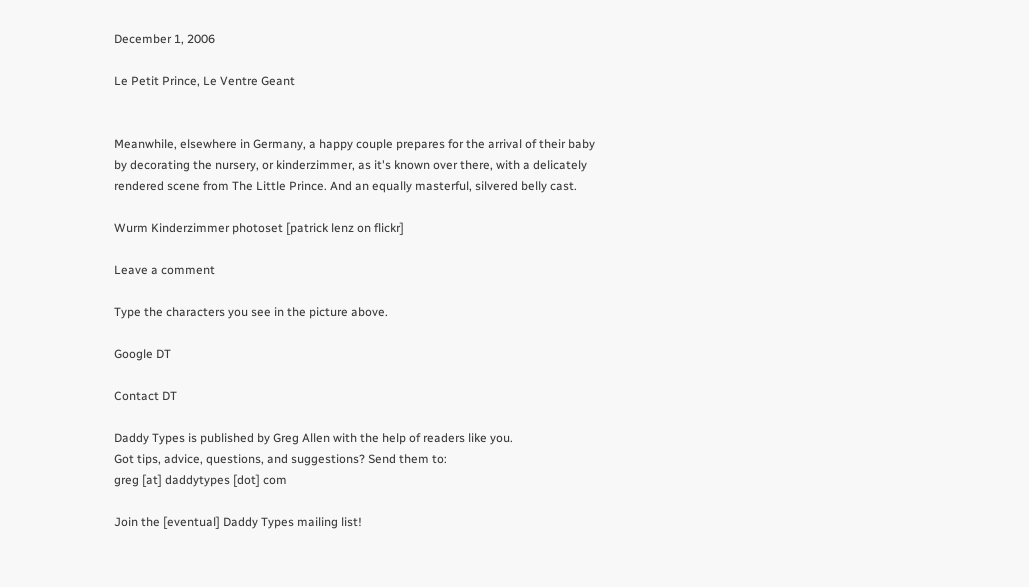December 1, 2006

Le Petit Prince, Le Ventre Geant


Meanwhile, elsewhere in Germany, a happy couple prepares for the arrival of their baby by decorating the nursery, or kinderzimmer, as it's known over there, with a delicately rendered scene from The Little Prince. And an equally masterful, silvered belly cast.

Wurm Kinderzimmer photoset [patrick lenz on flickr]

Leave a comment

Type the characters you see in the picture above.

Google DT

Contact DT

Daddy Types is published by Greg Allen with the help of readers like you.
Got tips, advice, questions, and suggestions? Send them to:
greg [at] daddytypes [dot] com

Join the [eventual] Daddy Types mailing list!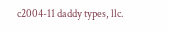c2004-11 daddy types, llc.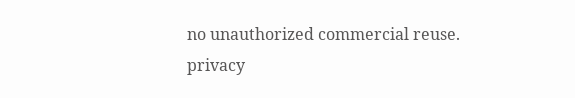no unauthorized commercial reuse.
privacy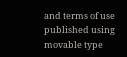and terms of use
published using movable type